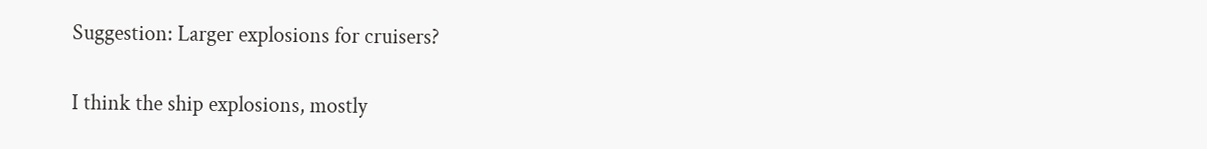Suggestion: Larger explosions for cruisers?

I think the ship explosions, mostly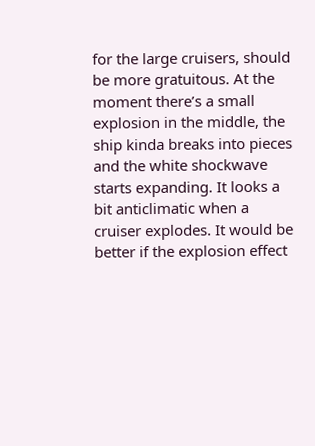for the large cruisers, should be more gratuitous. At the moment there’s a small explosion in the middle, the ship kinda breaks into pieces and the white shockwave starts expanding. It looks a bit anticlimatic when a cruiser explodes. It would be better if the explosion effect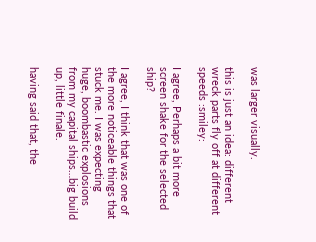was larger visually.

this is just an idea: different wreck parts fly off at different speeds :smiley:

I agree, Perhaps a bit more screen shake for the selected ship?

I agree, I think that was one of the more noticeable things that stuck me. I was expecting huge, boombastic explosions from my capital ships…big build up, little finale.

having said that, the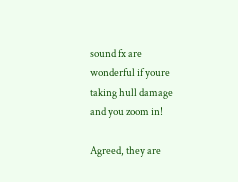sound fx are wonderful if youre taking hull damage and you zoom in!

Agreed, they are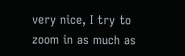very nice, I try to zoom in as much as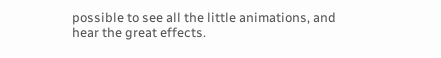possible to see all the little animations, and hear the great effects.